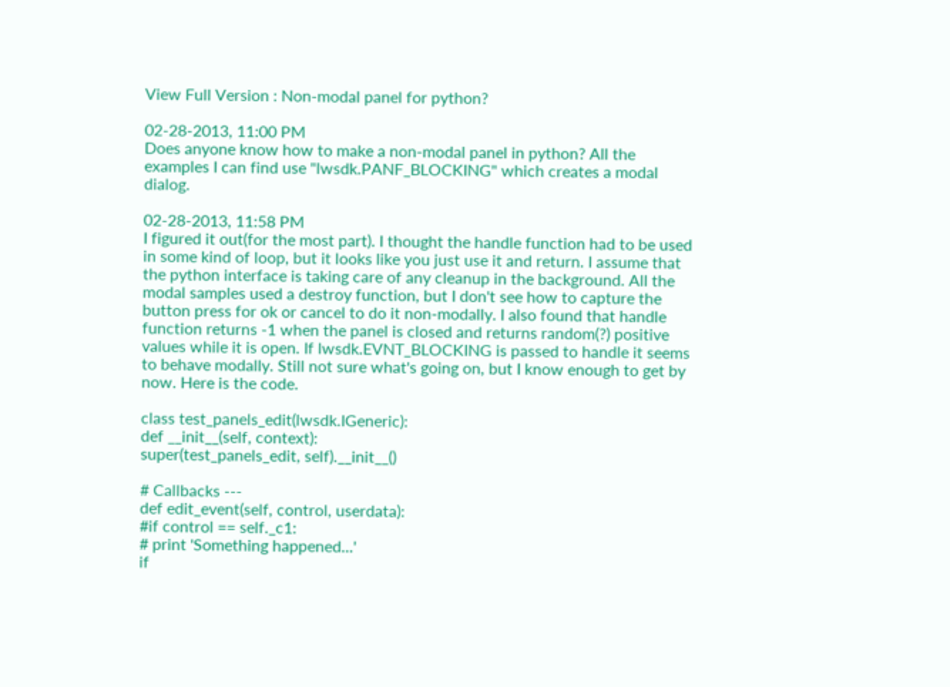View Full Version : Non-modal panel for python?

02-28-2013, 11:00 PM
Does anyone know how to make a non-modal panel in python? All the examples I can find use "lwsdk.PANF_BLOCKING" which creates a modal dialog.

02-28-2013, 11:58 PM
I figured it out(for the most part). I thought the handle function had to be used in some kind of loop, but it looks like you just use it and return. I assume that the python interface is taking care of any cleanup in the background. All the modal samples used a destroy function, but I don't see how to capture the button press for ok or cancel to do it non-modally. I also found that handle function returns -1 when the panel is closed and returns random(?) positive values while it is open. If lwsdk.EVNT_BLOCKING is passed to handle it seems to behave modally. Still not sure what's going on, but I know enough to get by now. Here is the code.

class test_panels_edit(lwsdk.IGeneric):
def __init__(self, context):
super(test_panels_edit, self).__init__()

# Callbacks ---
def edit_event(self, control, userdata):
#if control == self._c1:
# print 'Something happened...'
if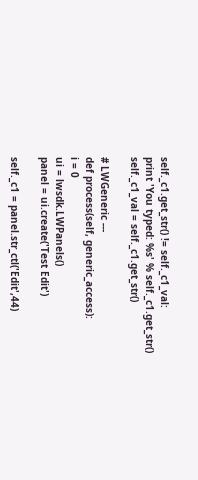self._c1.get_str() != self._c1_val:
print 'You typed: %s' % self._c1.get_str()
self._c1_val = self._c1.get_str()

# LWGeneric ---
def process(self, generic_access):
i = 0
ui = lwsdk.LWPanels()
panel = ui.create('Test Edit')

self._c1 = panel.str_ctl('Edit',44)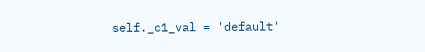self._c1_val = 'default'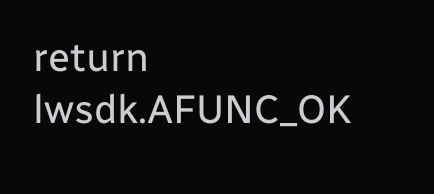return lwsdk.AFUNC_OK